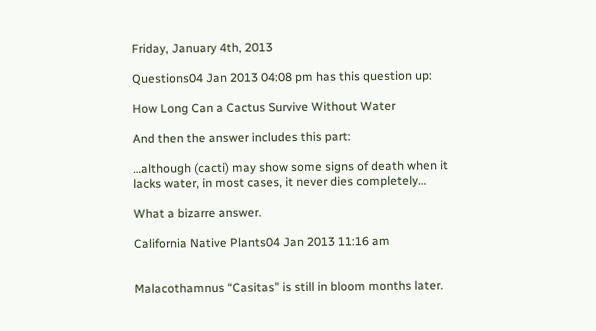Friday, January 4th, 2013

Questions04 Jan 2013 04:08 pm has this question up:

How Long Can a Cactus Survive Without Water

And then the answer includes this part:

…although (cacti) may show some signs of death when it lacks water, in most cases, it never dies completely…

What a bizarre answer.

California Native Plants04 Jan 2013 11:16 am


Malacothamnus “Casitas” is still in bloom months later.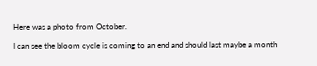Here was a photo from October.

I can see the bloom cycle is coming to an end and should last maybe a month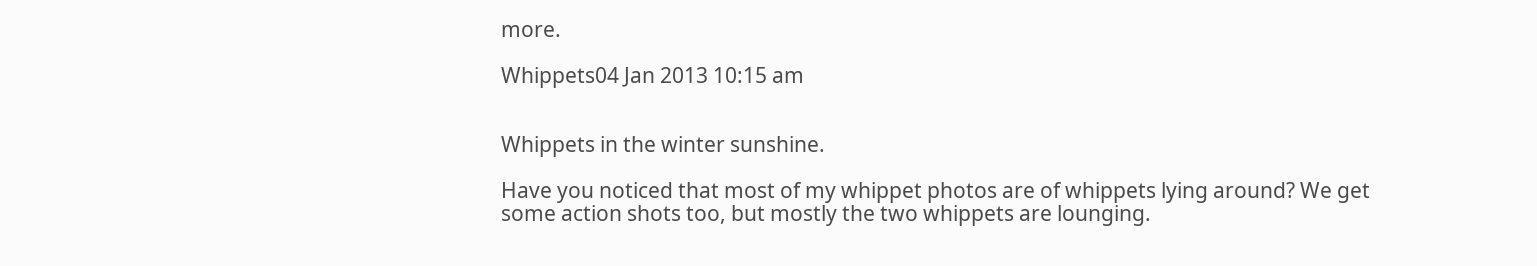more.

Whippets04 Jan 2013 10:15 am


Whippets in the winter sunshine.

Have you noticed that most of my whippet photos are of whippets lying around? We get some action shots too, but mostly the two whippets are lounging.